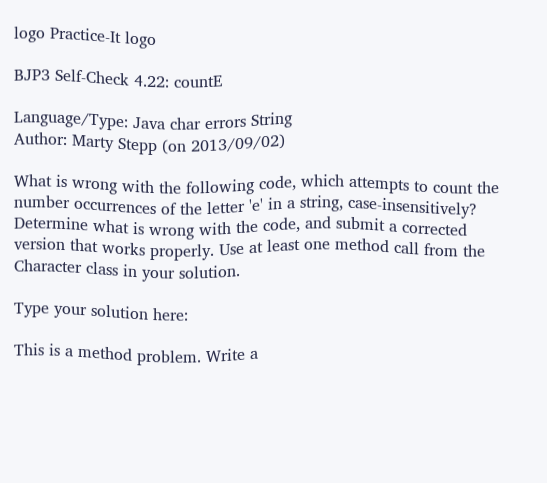logo Practice-It logo

BJP3 Self-Check 4.22: countE

Language/Type: Java char errors String
Author: Marty Stepp (on 2013/09/02)

What is wrong with the following code, which attempts to count the number occurrences of the letter 'e' in a string, case-insensitively? Determine what is wrong with the code, and submit a corrected version that works properly. Use at least one method call from the Character class in your solution.

Type your solution here:

This is a method problem. Write a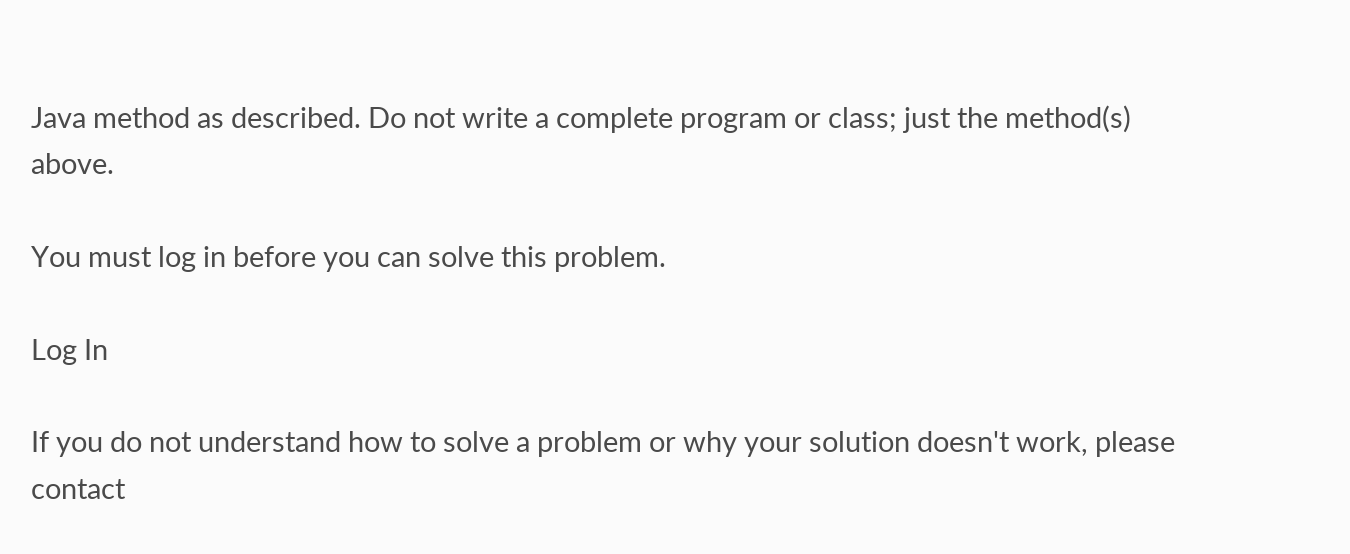Java method as described. Do not write a complete program or class; just the method(s) above.

You must log in before you can solve this problem.

Log In

If you do not understand how to solve a problem or why your solution doesn't work, please contact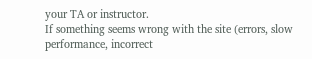your TA or instructor.
If something seems wrong with the site (errors, slow performance, incorrect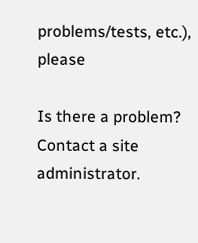problems/tests, etc.), please

Is there a problem? Contact a site administrator.